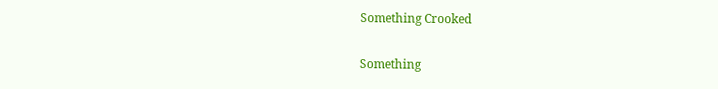Something Crooked

Something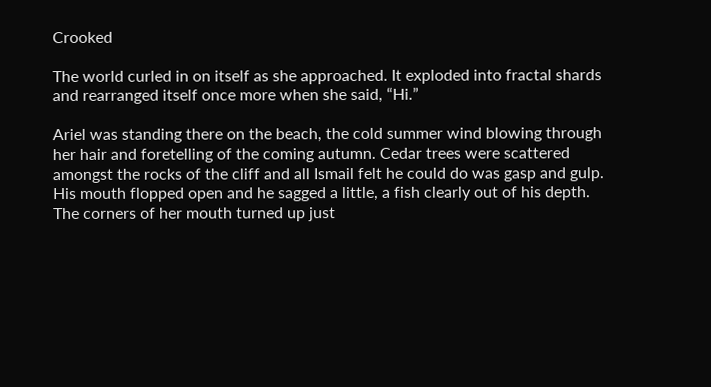Crooked

The world curled in on itself as she approached. It exploded into fractal shards and rearranged itself once more when she said, “Hi.”

Ariel was standing there on the beach, the cold summer wind blowing through her hair and foretelling of the coming autumn. Cedar trees were scattered amongst the rocks of the cliff and all Ismail felt he could do was gasp and gulp. His mouth flopped open and he sagged a little, a fish clearly out of his depth. The corners of her mouth turned up just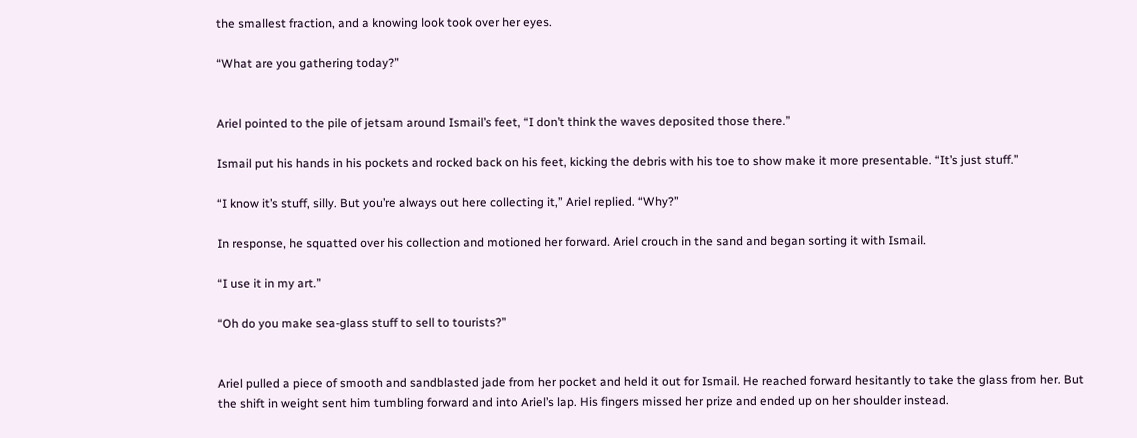the smallest fraction, and a knowing look took over her eyes.

“What are you gathering today?”


Ariel pointed to the pile of jetsam around Ismail’s feet, “I don’t think the waves deposited those there.”

Ismail put his hands in his pockets and rocked back on his feet, kicking the debris with his toe to show make it more presentable. “It’s just stuff.”

“I know it’s stuff, silly. But you’re always out here collecting it,” Ariel replied. “Why?”

In response, he squatted over his collection and motioned her forward. Ariel crouch in the sand and began sorting it with Ismail.

“I use it in my art.”

“Oh do you make sea-glass stuff to sell to tourists?”


Ariel pulled a piece of smooth and sandblasted jade from her pocket and held it out for Ismail. He reached forward hesitantly to take the glass from her. But the shift in weight sent him tumbling forward and into Ariel’s lap. His fingers missed her prize and ended up on her shoulder instead.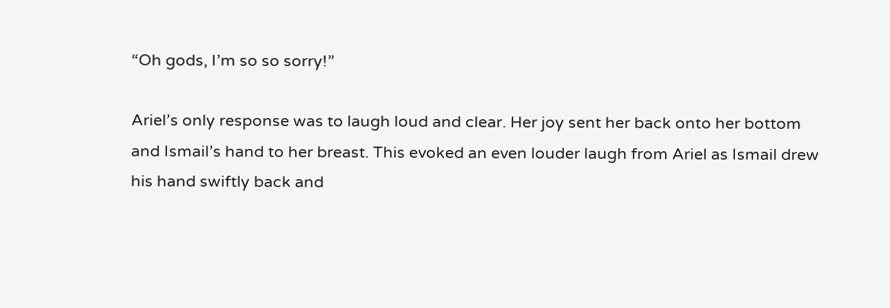“Oh gods, I’m so so sorry!”

Ariel’s only response was to laugh loud and clear. Her joy sent her back onto her bottom and Ismail’s hand to her breast. This evoked an even louder laugh from Ariel as Ismail drew his hand swiftly back and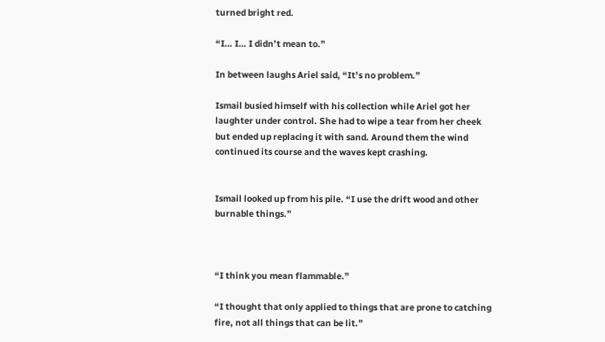turned bright red.

“I… I… I didn’t mean to.”

In between laughs Ariel said, “It’s no problem.”

Ismail busied himself with his collection while Ariel got her laughter under control. She had to wipe a tear from her cheek but ended up replacing it with sand. Around them the wind continued its course and the waves kept crashing.


Ismail looked up from his pile. “I use the drift wood and other burnable things.”



“I think you mean flammable.”

“I thought that only applied to things that are prone to catching fire, not all things that can be lit.”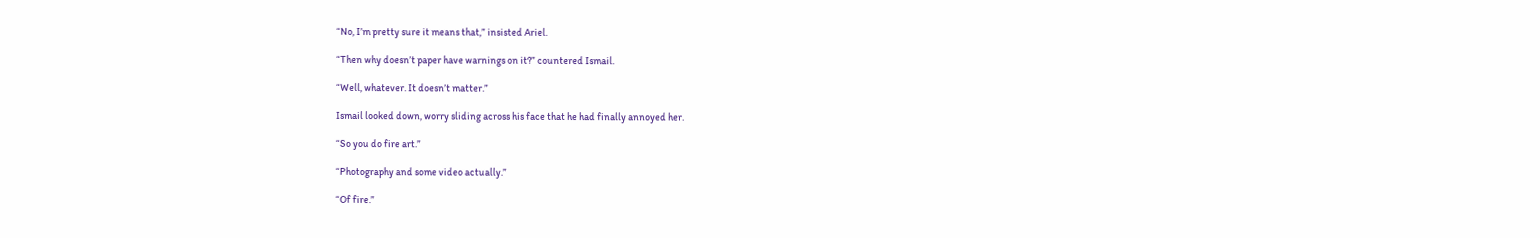“No, I’m pretty sure it means that,” insisted Ariel.

“Then why doesn’t paper have warnings on it?” countered Ismail.

“Well, whatever. It doesn’t matter.”

Ismail looked down, worry sliding across his face that he had finally annoyed her.

“So you do fire art.”

“Photography and some video actually.”

“Of fire.”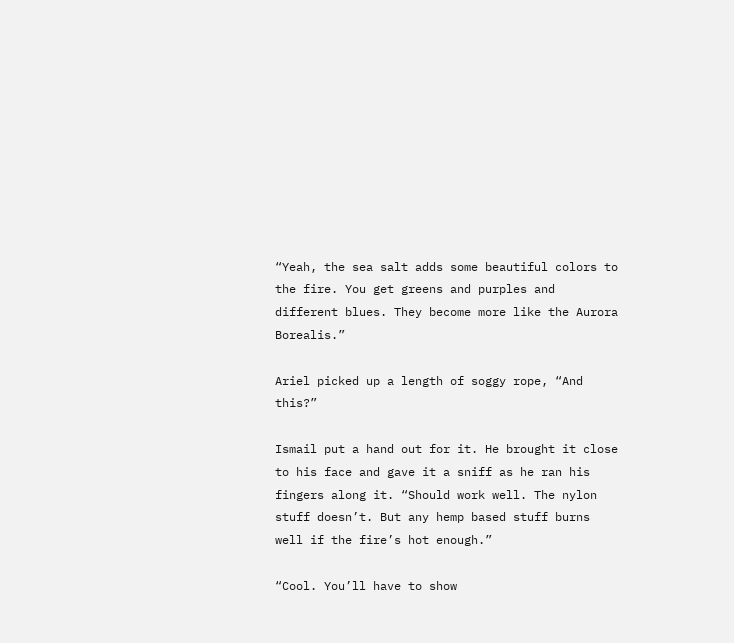“Yeah, the sea salt adds some beautiful colors to the fire. You get greens and purples and different blues. They become more like the Aurora Borealis.”

Ariel picked up a length of soggy rope, “And this?”

Ismail put a hand out for it. He brought it close to his face and gave it a sniff as he ran his fingers along it. “Should work well. The nylon stuff doesn’t. But any hemp based stuff burns well if the fire’s hot enough.”

“Cool. You’ll have to show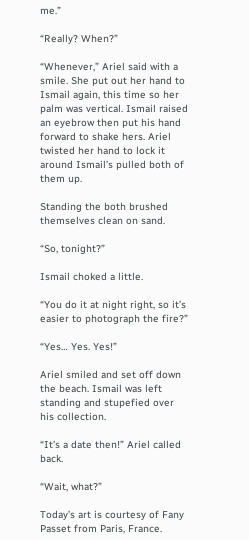me.”

“Really? When?”

“Whenever,” Ariel said with a smile. She put out her hand to Ismail again, this time so her palm was vertical. Ismail raised an eyebrow then put his hand forward to shake hers. Ariel twisted her hand to lock it around Ismail’s pulled both of them up.

Standing the both brushed themselves clean on sand.

“So, tonight?”

Ismail choked a little.

“You do it at night right, so it’s easier to photograph the fire?”

“Yes… Yes. Yes!”

Ariel smiled and set off down the beach. Ismail was left standing and stupefied over his collection.

“It’s a date then!” Ariel called back.

“Wait, what?”

Today’s art is courtesy of Fany Passet from Paris, France.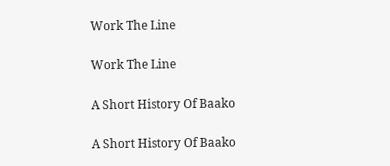Work The Line

Work The Line

A Short History Of Baako

A Short History Of Baako